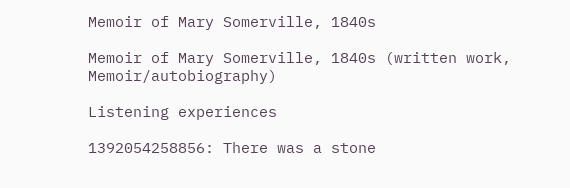Memoir of Mary Somerville, 1840s

Memoir of Mary Somerville, 1840s (written work, Memoir/autobiography)

Listening experiences

1392054258856: There was a stone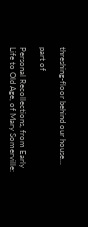threshing-floor behind our house...

part of

Personal Recollections, from Early Life to Old Age, of Mary Somerville: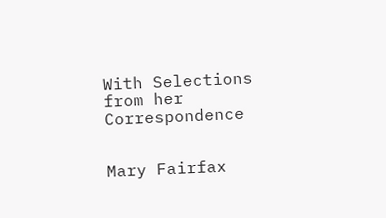With Selections from her Correspondence


Mary Fairfax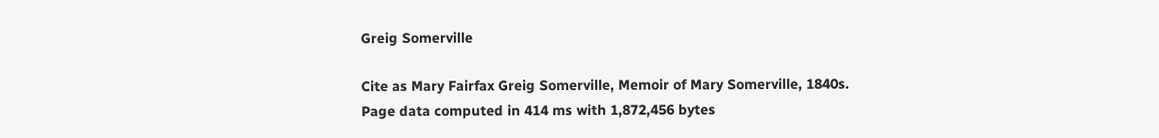Greig Somerville

Cite as Mary Fairfax Greig Somerville, Memoir of Mary Somerville, 1840s.
Page data computed in 414 ms with 1,872,456 bytes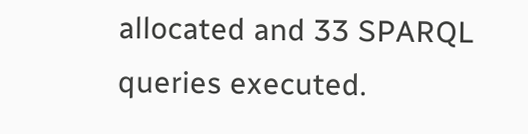allocated and 33 SPARQL queries executed.